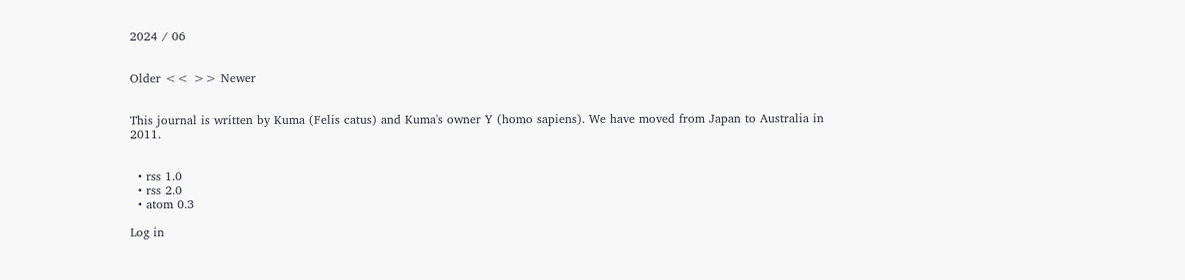2024 / 06


Older << >> Newer


This journal is written by Kuma (Felis catus) and Kuma's owner Y (homo sapiens). We have moved from Japan to Australia in 2011.


  • rss 1.0
  • rss 2.0
  • atom 0.3

Log in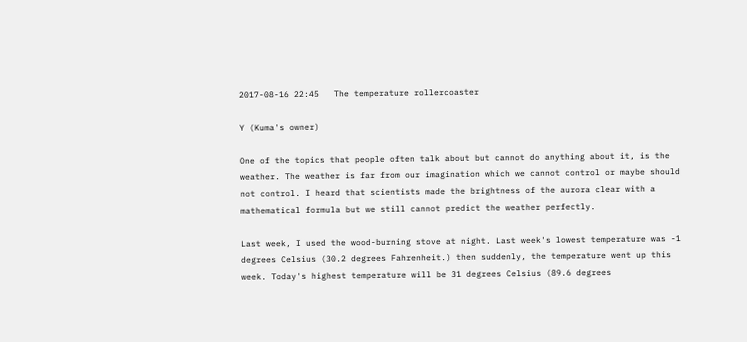2017-08-16 22:45   The temperature rollercoaster

Y (Kuma's owner)

One of the topics that people often talk about but cannot do anything about it, is the weather. The weather is far from our imagination which we cannot control or maybe should not control. I heard that scientists made the brightness of the aurora clear with a mathematical formula but we still cannot predict the weather perfectly.

Last week, I used the wood-burning stove at night. Last week's lowest temperature was -1 degrees Celsius (30.2 degrees Fahrenheit.) then suddenly, the temperature went up this week. Today's highest temperature will be 31 degrees Celsius (89.6 degrees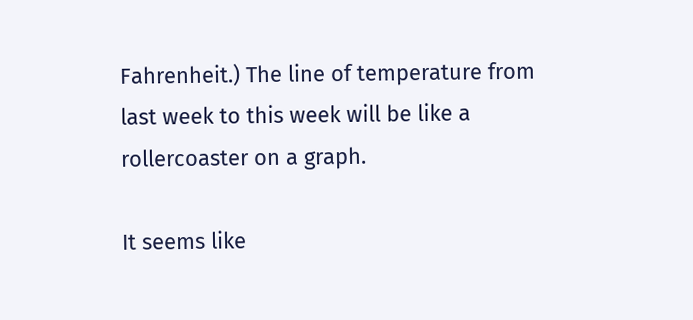Fahrenheit.) The line of temperature from last week to this week will be like a rollercoaster on a graph.

It seems like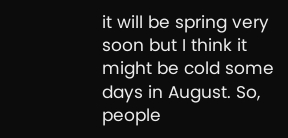it will be spring very soon but I think it might be cold some days in August. So, people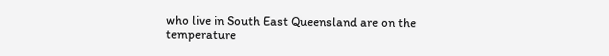who live in South East Queensland are on the temperature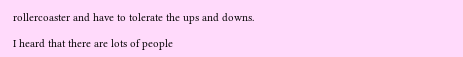rollercoaster and have to tolerate the ups and downs.

I heard that there are lots of people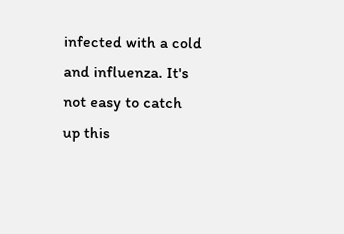infected with a cold and influenza. It's not easy to catch up this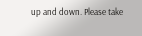up and down. Please take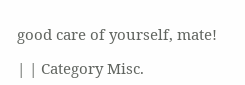good care of yourself, mate!

| | Category Misc.